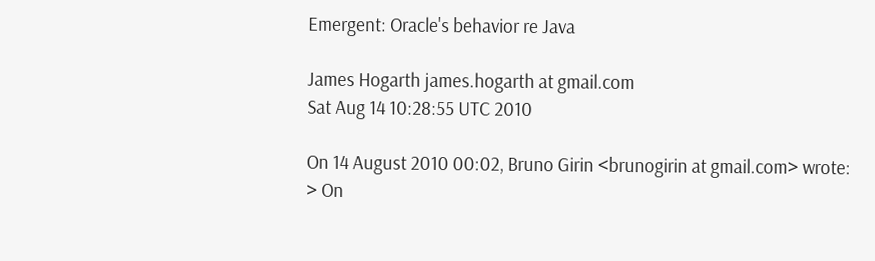Emergent: Oracle's behavior re Java

James Hogarth james.hogarth at gmail.com
Sat Aug 14 10:28:55 UTC 2010

On 14 August 2010 00:02, Bruno Girin <brunogirin at gmail.com> wrote:
> On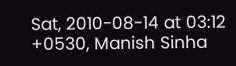Sat, 2010-08-14 at 03:12 +0530, Manish Sinha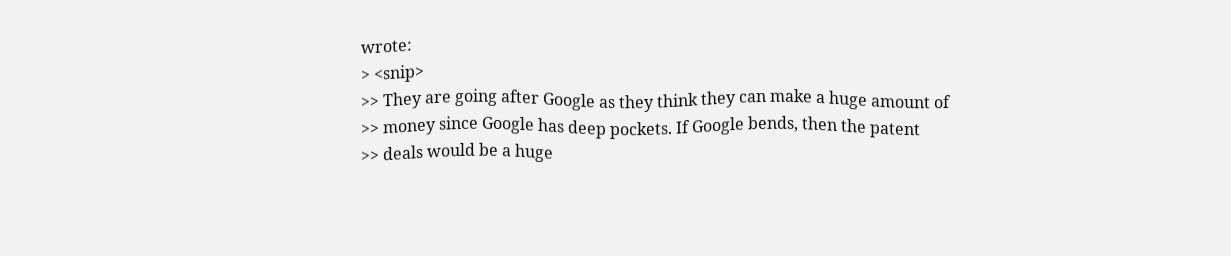wrote:
> <snip>
>> They are going after Google as they think they can make a huge amount of
>> money since Google has deep pockets. If Google bends, then the patent
>> deals would be a huge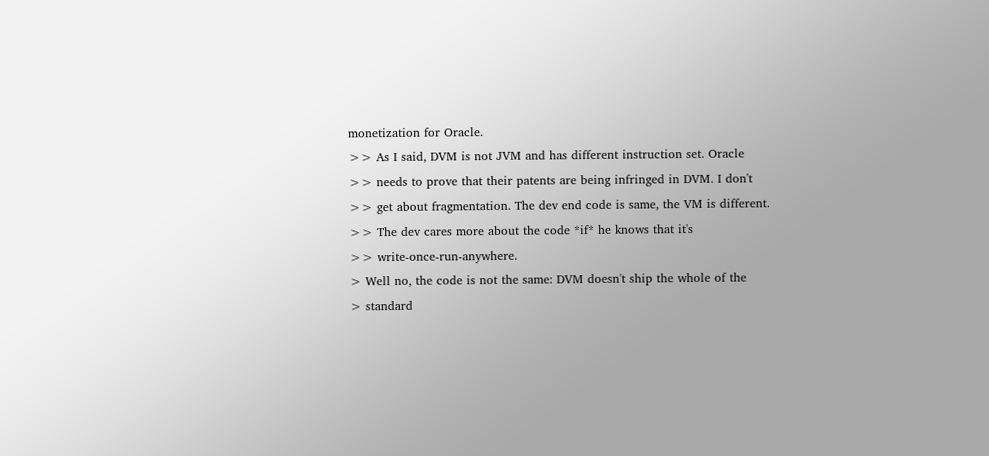monetization for Oracle.
>> As I said, DVM is not JVM and has different instruction set. Oracle
>> needs to prove that their patents are being infringed in DVM. I don't
>> get about fragmentation. The dev end code is same, the VM is different.
>> The dev cares more about the code *if* he knows that it's
>> write-once-run-anywhere.
> Well no, the code is not the same: DVM doesn't ship the whole of the
> standard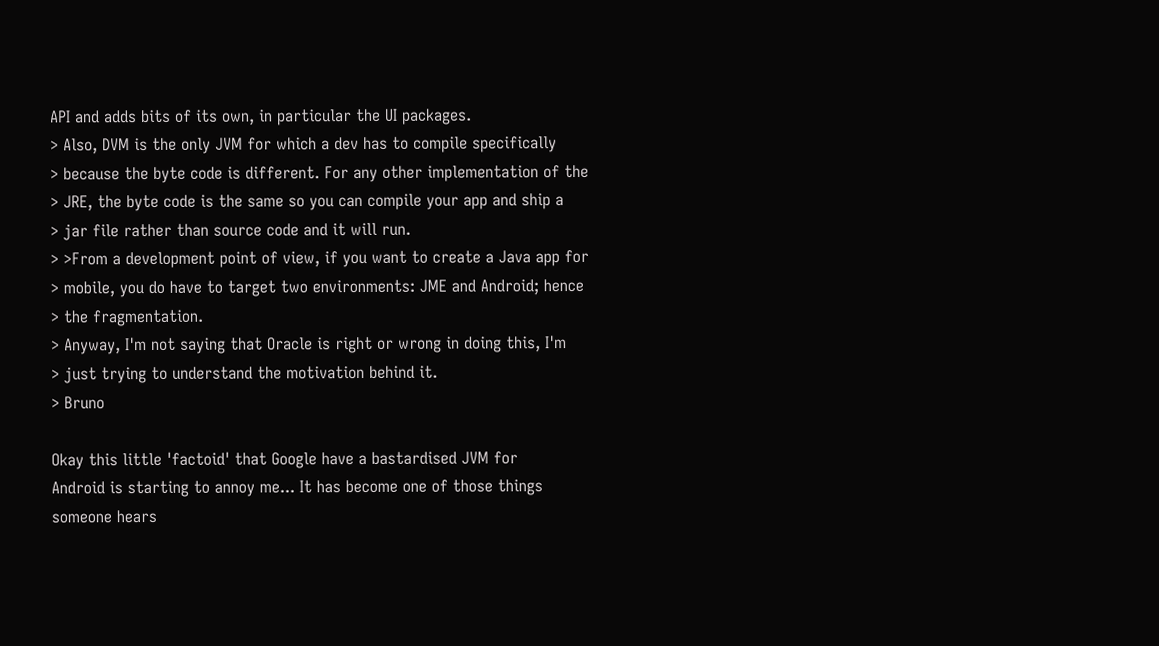API and adds bits of its own, in particular the UI packages.
> Also, DVM is the only JVM for which a dev has to compile specifically
> because the byte code is different. For any other implementation of the
> JRE, the byte code is the same so you can compile your app and ship a
> jar file rather than source code and it will run.
> >From a development point of view, if you want to create a Java app for
> mobile, you do have to target two environments: JME and Android; hence
> the fragmentation.
> Anyway, I'm not saying that Oracle is right or wrong in doing this, I'm
> just trying to understand the motivation behind it.
> Bruno

Okay this little 'factoid' that Google have a bastardised JVM for
Android is starting to annoy me... It has become one of those things
someone hears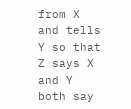from X and tells Y so that Z says X and Y both say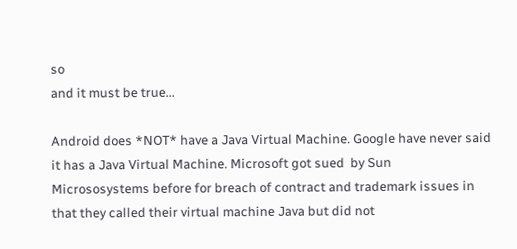so
and it must be true...

Android does *NOT* have a Java Virtual Machine. Google have never said
it has a Java Virtual Machine. Microsoft got sued  by Sun
Micrososystems before for breach of contract and trademark issues in
that they called their virtual machine Java but did not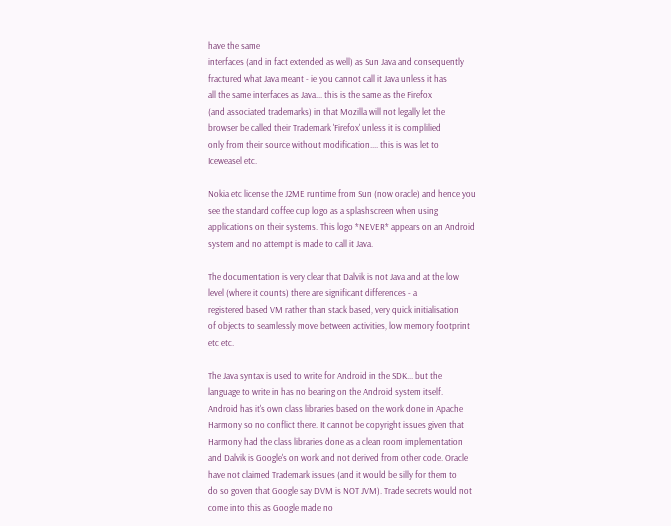have the same
interfaces (and in fact extended as well) as Sun Java and consequently
fractured what Java meant - ie you cannot call it Java unless it has
all the same interfaces as Java... this is the same as the Firefox
(and associated trademarks) in that Mozilla will not legally let the
browser be called their Trademark 'Firefox' unless it is complilied
only from their source without modification.... this is was let to
Iceweasel etc.

Nokia etc license the J2ME runtime from Sun (now oracle) and hence you
see the standard coffee cup logo as a splashscreen when using
applications on their systems. This logo *NEVER* appears on an Android
system and no attempt is made to call it Java.

The documentation is very clear that Dalvik is not Java and at the low
level (where it counts) there are significant differences - a
registered based VM rather than stack based, very quick initialisation
of objects to seamlessly move between activities, low memory footprint
etc etc.

The Java syntax is used to write for Android in the SDK... but the
language to write in has no bearing on the Android system itself.
Android has it's own class libraries based on the work done in Apache
Harmony so no conflict there. It cannot be copyright issues given that
Harmony had the class libraries done as a clean room implementation
and Dalvik is Google's on work and not derived from other code. Oracle
have not claimed Trademark issues (and it would be silly for them to
do so goven that Google say DVM is NOT JVM). Trade secrets would not
come into this as Google made no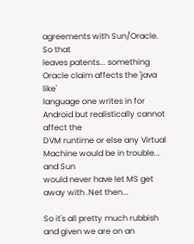agreements with Sun/Oracle. So that
leaves patents... something Oracle claim affects the 'java like'
language one writes in for Android but realistically cannot affect the
DVM runtime or else any Virtual Machine would be in trouble... and Sun
would never have let MS get away with .Net then...

So it's all pretty much rubbish and given we are on an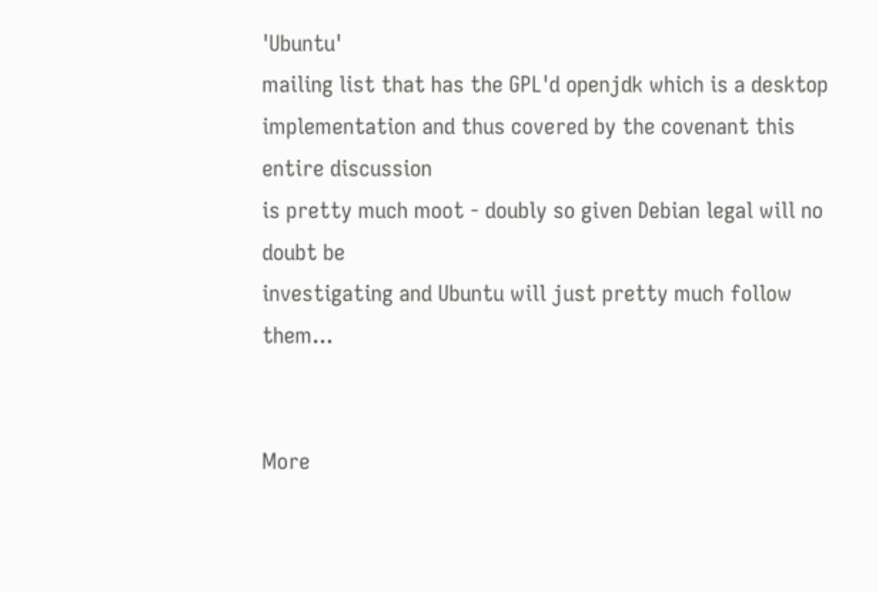'Ubuntu'
mailing list that has the GPL'd openjdk which is a desktop
implementation and thus covered by the covenant this entire discussion
is pretty much moot - doubly so given Debian legal will no doubt be
investigating and Ubuntu will just pretty much follow them...


More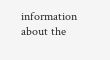information about the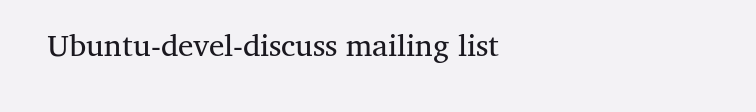Ubuntu-devel-discuss mailing list